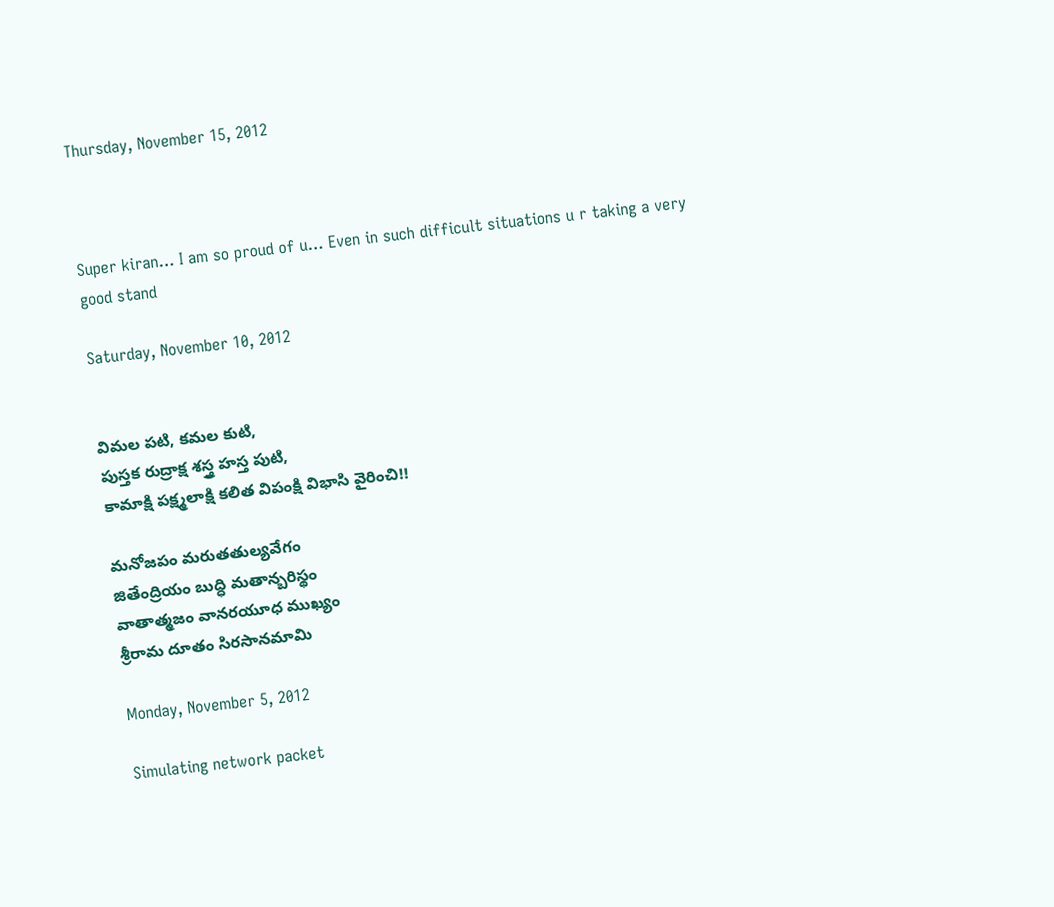Thursday, November 15, 2012



Super kiran… I am so proud of u… Even in such difficult situations u r taking a very good stand

Saturday, November 10, 2012


విమల పటి, కమల కుటి,
పుస్తక రుద్రాక్ష శస్త్ర హస్త పుటి,
కామాక్షి పక్ష్మలాక్షి కలిత విపంక్షి విభాసి వైరించి!!

మనోజపం మరుతతుల్యవేగం
జితేంద్రియం బుద్ధి మతాన్బరిస్థం
వాతాత్మజం వానరయూధ ముఖ్యం
శ్రీరామ దూతం సిరసానమామి

Monday, November 5, 2012

Simulating network packet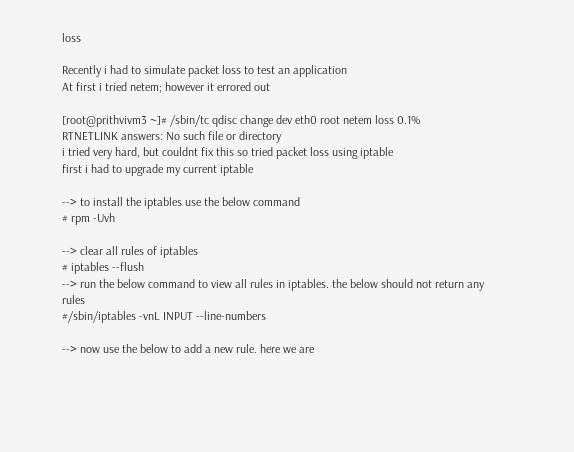loss

Recently i had to simulate packet loss to test an application
At first i tried netem; however it errored out

[root@prithvivm3 ~]# /sbin/tc qdisc change dev eth0 root netem loss 0.1%
RTNETLINK answers: No such file or directory
i tried very hard, but couldnt fix this so tried packet loss using iptable
first i had to upgrade my current iptable

--> to install the iptables use the below command
# rpm -Uvh

--> clear all rules of iptables
# iptables --flush
--> run the below command to view all rules in iptables. the below should not return any rules
#/sbin/iptables -vnL INPUT --line-numbers

--> now use the below to add a new rule. here we are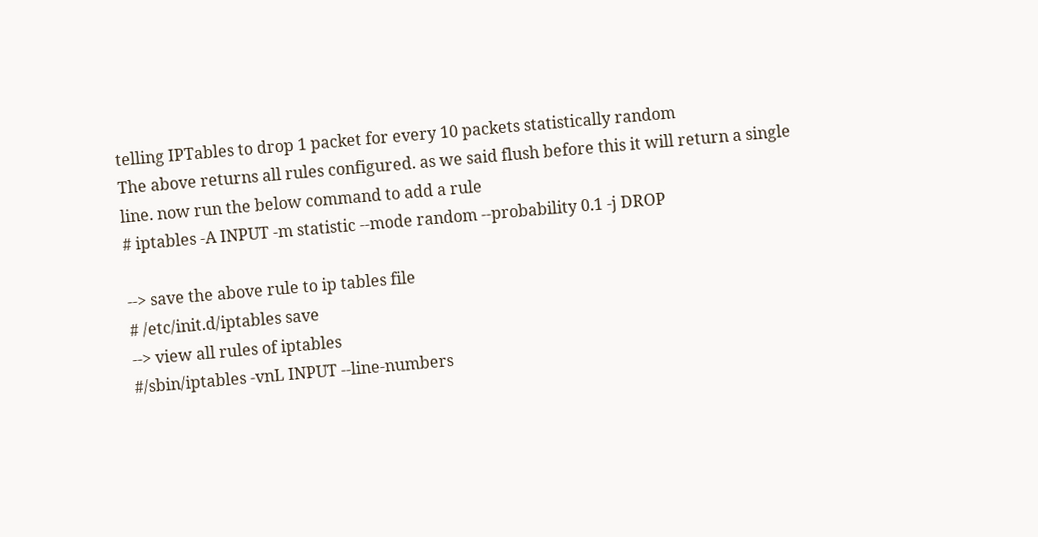telling IPTables to drop 1 packet for every 10 packets statistically random
The above returns all rules configured. as we said flush before this it will return a single line. now run the below command to add a rule
# iptables -A INPUT -m statistic --mode random --probability 0.1 -j DROP

--> save the above rule to ip tables file
# /etc/init.d/iptables save
--> view all rules of iptables
#/sbin/iptables -vnL INPUT --line-numbers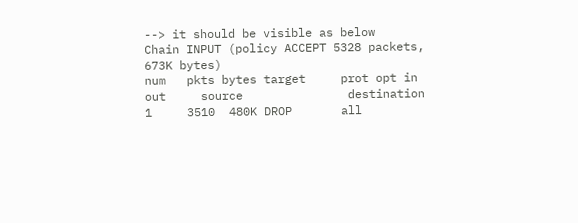--> it should be visible as below
Chain INPUT (policy ACCEPT 5328 packets, 673K bytes)
num   pkts bytes target     prot opt in     out     source               destination
1     3510  480K DROP       all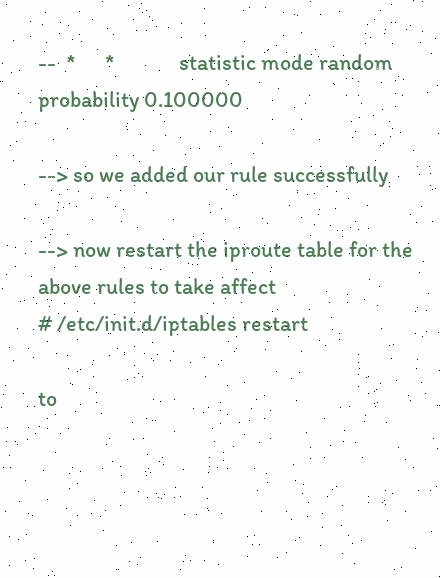--  *      *             statistic mode random probability 0.100000

--> so we added our rule successfully

--> now restart the iproute table for the above rules to take affect
# /etc/init.d/iptables restart

to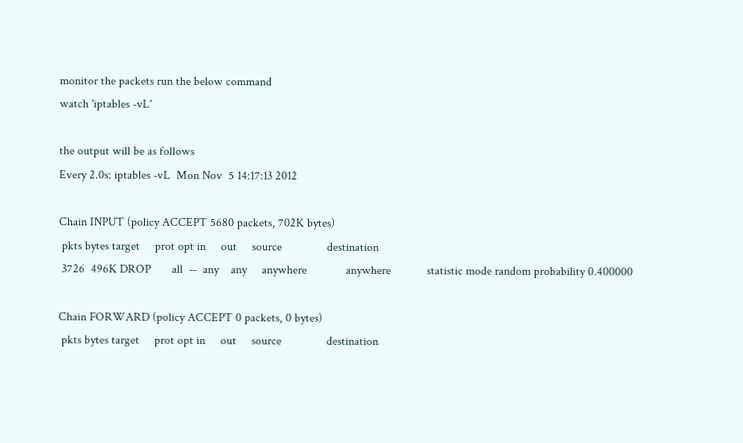monitor the packets run the below command
watch 'iptables -vL'

the output will be as follows
Every 2.0s: iptables -vL  Mon Nov  5 14:17:13 2012

Chain INPUT (policy ACCEPT 5680 packets, 702K bytes)
 pkts bytes target     prot opt in     out     source               destination
 3726  496K DROP       all  --  any    any     anywhere             anywhere            statistic mode random probability 0.400000

Chain FORWARD (policy ACCEPT 0 packets, 0 bytes)
 pkts bytes target     prot opt in     out     source               destination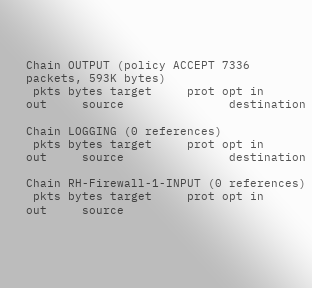Chain OUTPUT (policy ACCEPT 7336 packets, 593K bytes)
 pkts bytes target     prot opt in     out     source               destination

Chain LOGGING (0 references)
 pkts bytes target     prot opt in     out     source               destination

Chain RH-Firewall-1-INPUT (0 references)
 pkts bytes target     prot opt in     out     source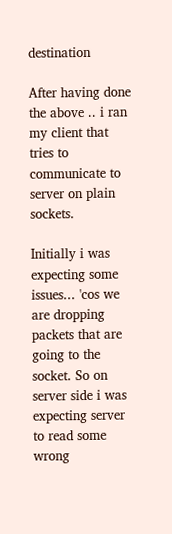destination

After having done the above .. i ran my client that tries to communicate to server on plain sockets.

Initially i was expecting some issues... 'cos we are dropping packets that are going to the socket. So on server side i was expecting server to read some wrong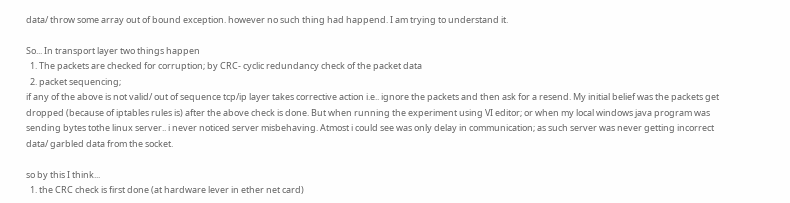data/ throw some array out of bound exception. however no such thing had happend. I am trying to understand it.

So... In transport layer two things happen
  1. The packets are checked for corruption; by CRC- cyclic redundancy check of the packet data
  2. packet sequencing;
if any of the above is not valid/ out of sequence tcp/ip layer takes corrective action i.e.. ignore the packets and then ask for a resend. My initial belief was the packets get dropped (because of iptables rules is) after the above check is done. But when running the experiment using VI editor; or when my local windows java program was sending bytes tothe linux server.. i never noticed server misbehaving. Atmost i could see was only delay in communication; as such server was never getting incorrect data/ garbled data from the socket.

so by this I think...
  1. the CRC check is first done (at hardware lever in ether net card)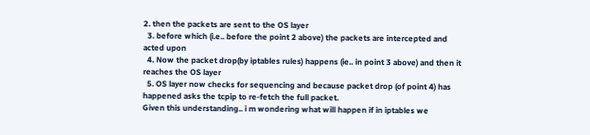2. then the packets are sent to the OS layer
  3. before which (i.e.. before the point 2 above) the packets are intercepted and acted upon
  4. Now the packet drop(by iptables rules) happens (ie.. in point 3 above) and then it reaches the OS layer
  5. OS layer now checks for sequencing and because packet drop (of point 4) has happened asks the tcpip to re-fetch the full packet.
Given this understanding.. i m wondering what will happen if in iptables we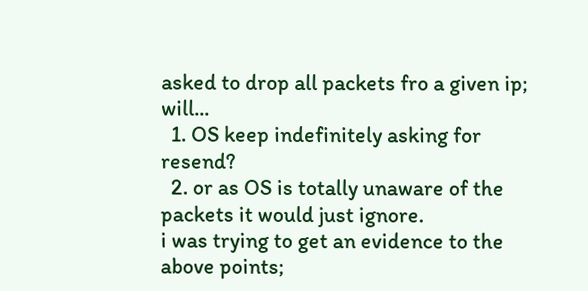asked to drop all packets fro a given ip; will...
  1. OS keep indefinitely asking for resend?
  2. or as OS is totally unaware of the packets it would just ignore.
i was trying to get an evidence to the above points;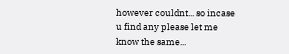however couldnt... so incase u find any please let me know the same...